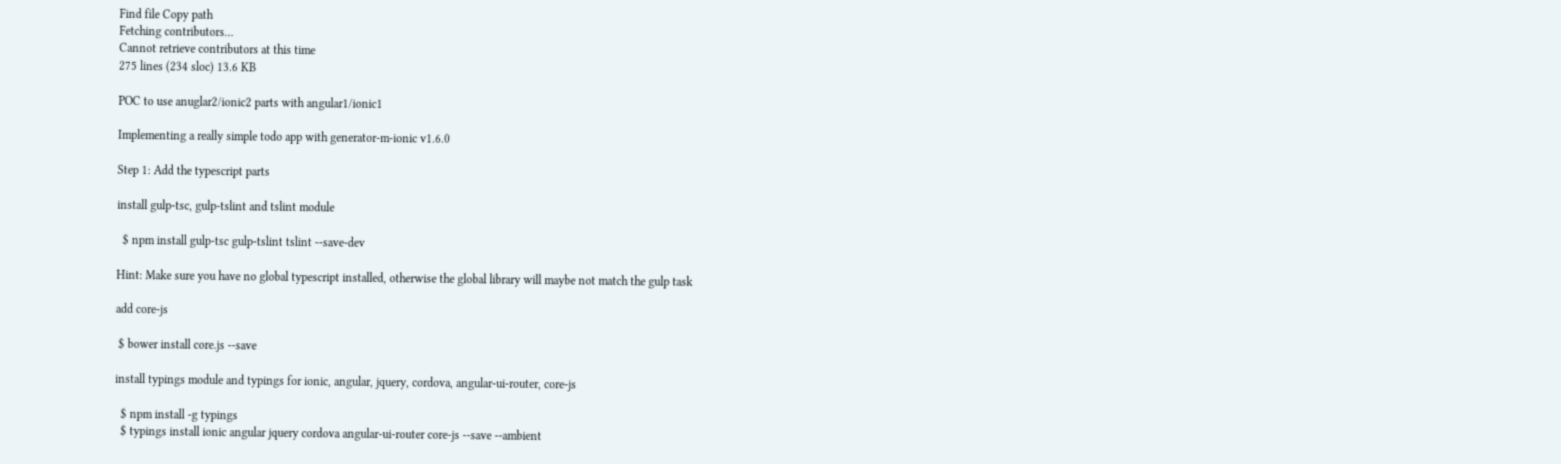Find file Copy path
Fetching contributors…
Cannot retrieve contributors at this time
275 lines (234 sloc) 13.6 KB

POC to use anuglar2/ionic2 parts with angular1/ionic1

Implementing a really simple todo app with generator-m-ionic v1.6.0

Step 1: Add the typescript parts

install gulp-tsc, gulp-tslint and tslint module

  $ npm install gulp-tsc gulp-tslint tslint --save-dev

Hint: Make sure you have no global typescript installed, otherwise the global library will maybe not match the gulp task

add core-js

 $ bower install core.js --save

install typings module and typings for ionic, angular, jquery, cordova, angular-ui-router, core-js

  $ npm install -g typings
  $ typings install ionic angular jquery cordova angular-ui-router core-js --save --ambient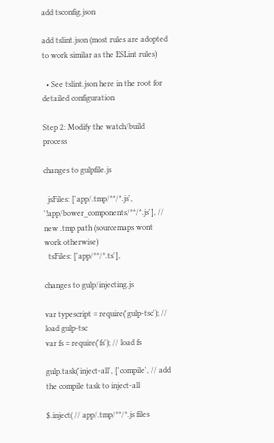add tsconfig.json

add tslint.json (most rules are adopted to work similar as the ESLint rules)

  • See tslint.json here in the root for detailed configuration

Step 2: Modify the watch/build process

changes to gulpfile.js

  jsFiles: ['app/.tmp/**/*.js', '!app/bower_components/**/*.js'], // new .tmp path (sourcemaps wont work otherwise)
  tsFiles: ['app/**/*.ts'],

changes to gulp/injecting.js

var typescript = require('gulp-tsc'); // load gulp-tsc
var fs = require('fs'); // load fs

gulp.task('inject-all', ['compile', // add the compile task to inject-all

$.inject( // app/.tmp/**/*.js files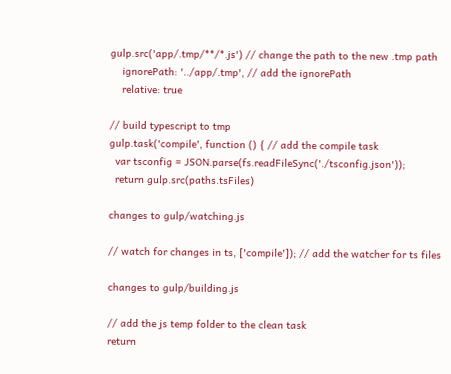gulp.src('app/.tmp/**/*.js') // change the path to the new .tmp path
    ignorePath: '../app/.tmp', // add the ignorePath
    relative: true

// build typescript to tmp
gulp.task('compile', function () { // add the compile task
  var tsconfig = JSON.parse(fs.readFileSync('./tsconfig.json'));
  return gulp.src(paths.tsFiles)

changes to gulp/watching.js

// watch for changes in ts, ['compile']); // add the watcher for ts files

changes to gulp/building.js

// add the js temp folder to the clean task
return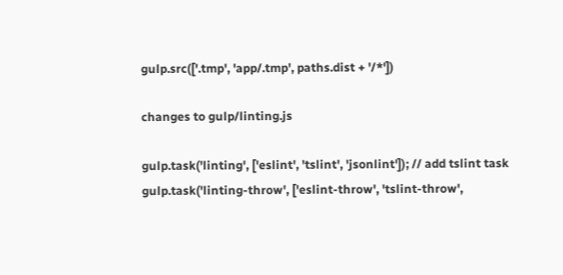gulp.src(['.tmp', 'app/.tmp', paths.dist + '/*'])

changes to gulp/linting.js

gulp.task('linting', ['eslint', 'tslint', 'jsonlint']); // add tslint task
gulp.task('linting-throw', ['eslint-throw', 'tslint-throw',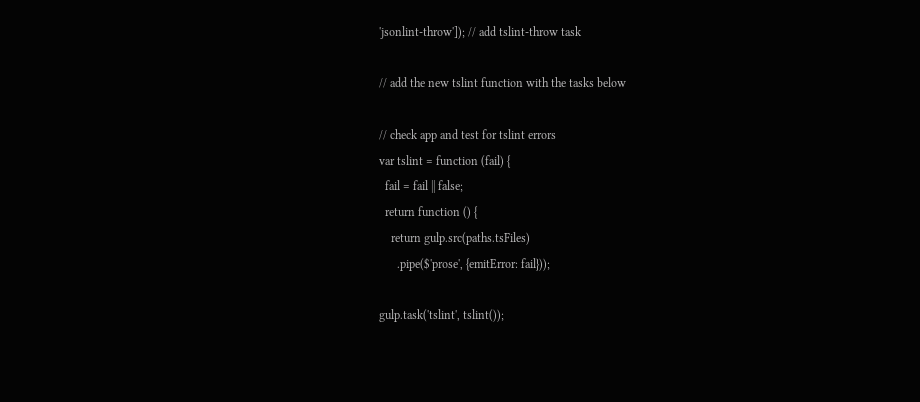'jsonlint-throw']); // add tslint-throw task

// add the new tslint function with the tasks below

// check app and test for tslint errors
var tslint = function (fail) {
  fail = fail || false;
  return function () {
    return gulp.src(paths.tsFiles)
      .pipe($'prose', {emitError: fail}));

gulp.task('tslint', tslint());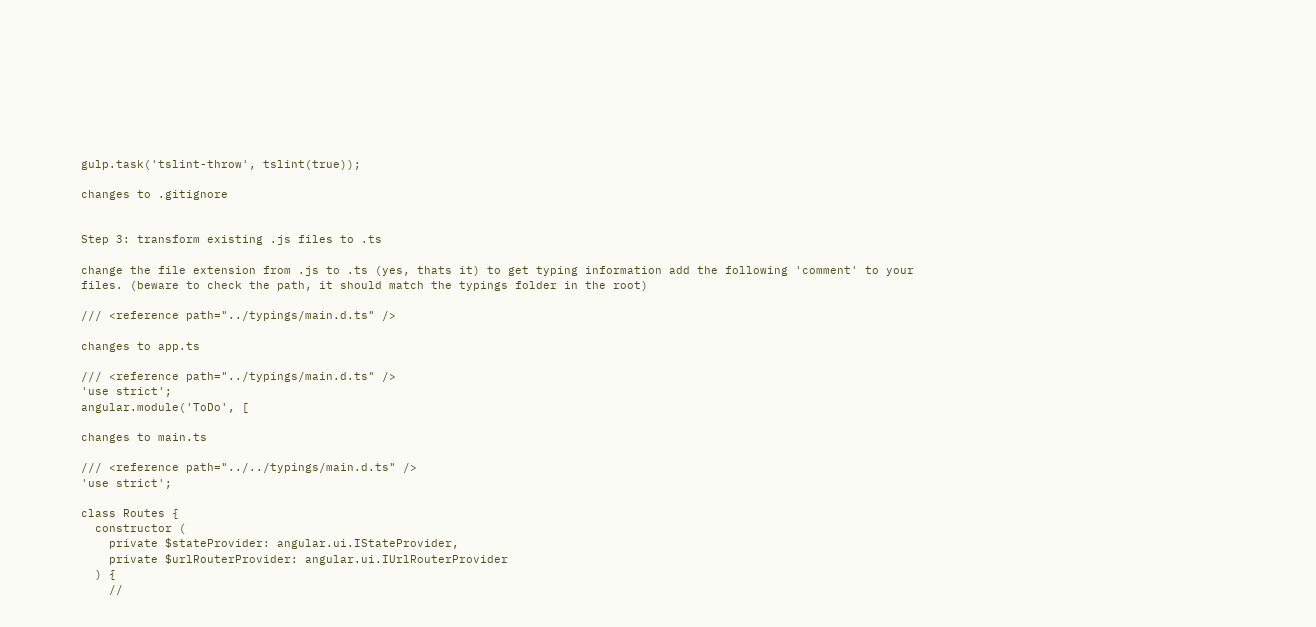gulp.task('tslint-throw', tslint(true));

changes to .gitignore


Step 3: transform existing .js files to .ts

change the file extension from .js to .ts (yes, thats it) to get typing information add the following 'comment' to your files. (beware to check the path, it should match the typings folder in the root)

/// <reference path="../typings/main.d.ts" />

changes to app.ts

/// <reference path="../typings/main.d.ts" />
'use strict';
angular.module('ToDo', [

changes to main.ts

/// <reference path="../../typings/main.d.ts" />
'use strict';

class Routes {
  constructor (
    private $stateProvider: angular.ui.IStateProvider,
    private $urlRouterProvider: angular.ui.IUrlRouterProvider
  ) {
    //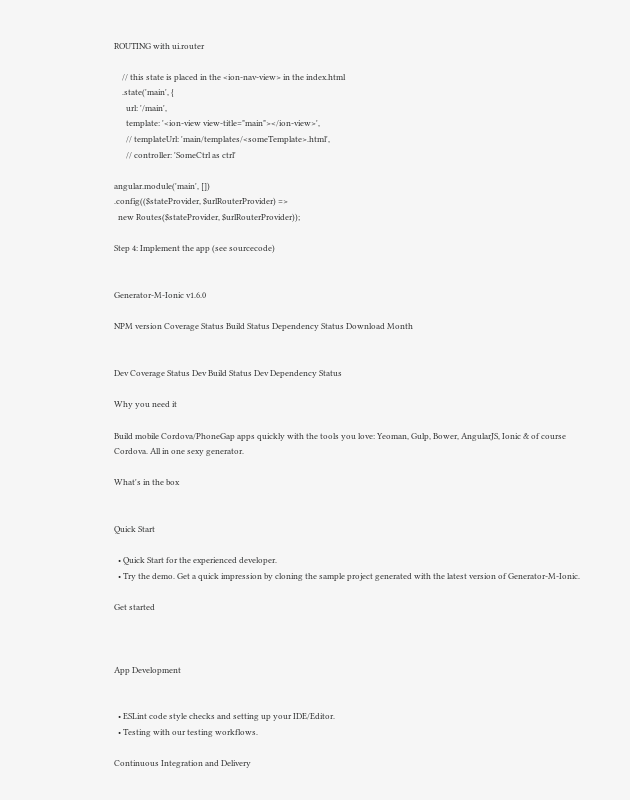ROUTING with ui.router

    // this state is placed in the <ion-nav-view> in the index.html
    .state('main', {
      url: '/main',
      template: '<ion-view view-title="main"></ion-view>',
      // templateUrl: 'main/templates/<someTemplate>.html',
      // controller: 'SomeCtrl as ctrl'

angular.module('main', [])
.config(($stateProvider, $urlRouterProvider) =>
  new Routes($stateProvider, $urlRouterProvider));

Step 4: Implement the app (see sourcecode)


Generator-M-Ionic v1.6.0

NPM version Coverage Status Build Status Dependency Status Download Month


Dev Coverage Status Dev Build Status Dev Dependency Status

Why you need it

Build mobile Cordova/PhoneGap apps quickly with the tools you love: Yeoman, Gulp, Bower, AngularJS, Ionic & of course Cordova. All in one sexy generator.

What's in the box


Quick Start

  • Quick Start for the experienced developer.
  • Try the demo. Get a quick impression by cloning the sample project generated with the latest version of Generator-M-Ionic.

Get started



App Development


  • ESLint code style checks and setting up your IDE/Editor.
  • Testing with our testing workflows.

Continuous Integration and Delivery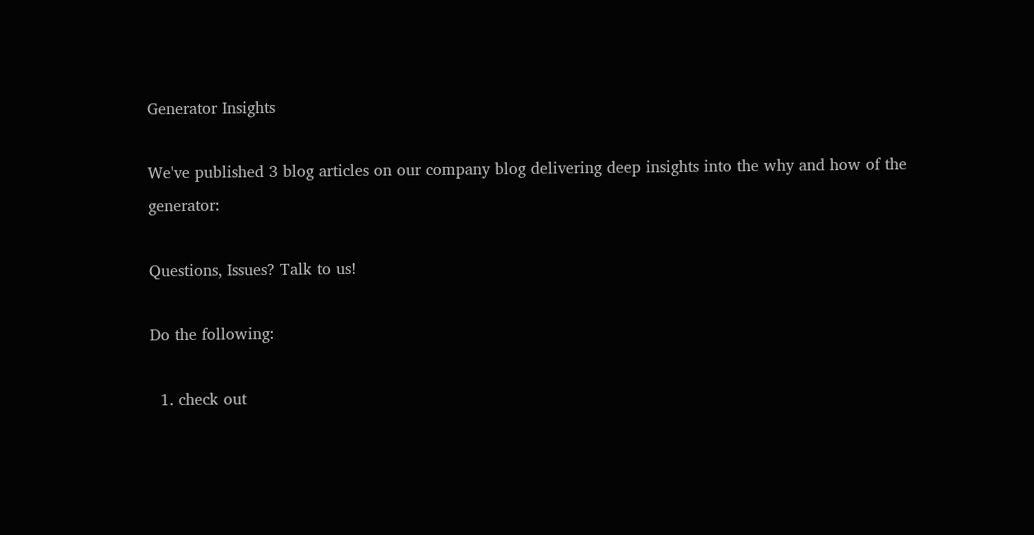Generator Insights

We've published 3 blog articles on our company blog delivering deep insights into the why and how of the generator:

Questions, Issues? Talk to us!

Do the following:

  1. check out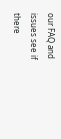our FAQ and issues see if there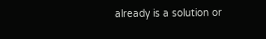already is a solution or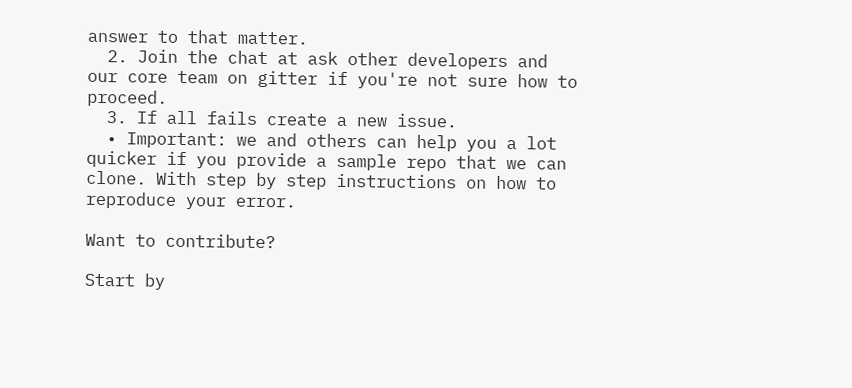answer to that matter.
  2. Join the chat at ask other developers and our core team on gitter if you're not sure how to proceed.
  3. If all fails create a new issue.
  • Important: we and others can help you a lot quicker if you provide a sample repo that we can clone. With step by step instructions on how to reproduce your error.

Want to contribute?

Start by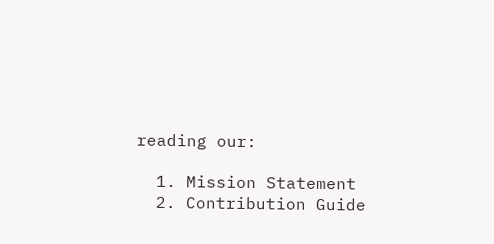reading our:

  1. Mission Statement
  2. Contribution Guide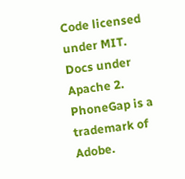Code licensed under MIT. Docs under Apache 2. PhoneGap is a trademark of Adobe.